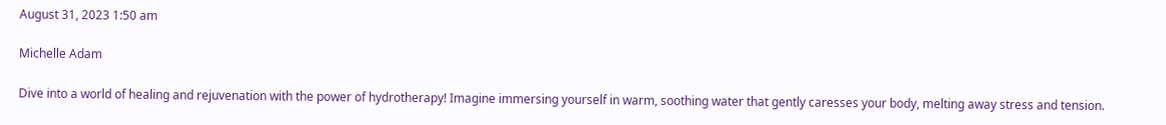August 31, 2023 1:50 am

Michelle Adam

Dive into a world of healing and rejuvenation with the power of hydrotherapy! Imagine immersing yourself in warm, soothing water that gently caresses your body, melting away stress and tension.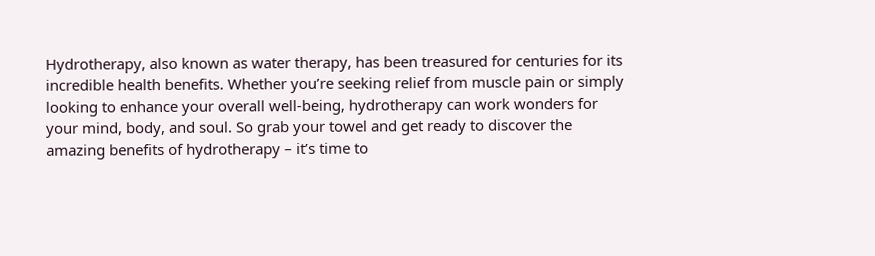Hydrotherapy, also known as water therapy, has been treasured for centuries for its incredible health benefits. Whether you’re seeking relief from muscle pain or simply looking to enhance your overall well-being, hydrotherapy can work wonders for your mind, body, and soul. So grab your towel and get ready to discover the amazing benefits of hydrotherapy – it’s time to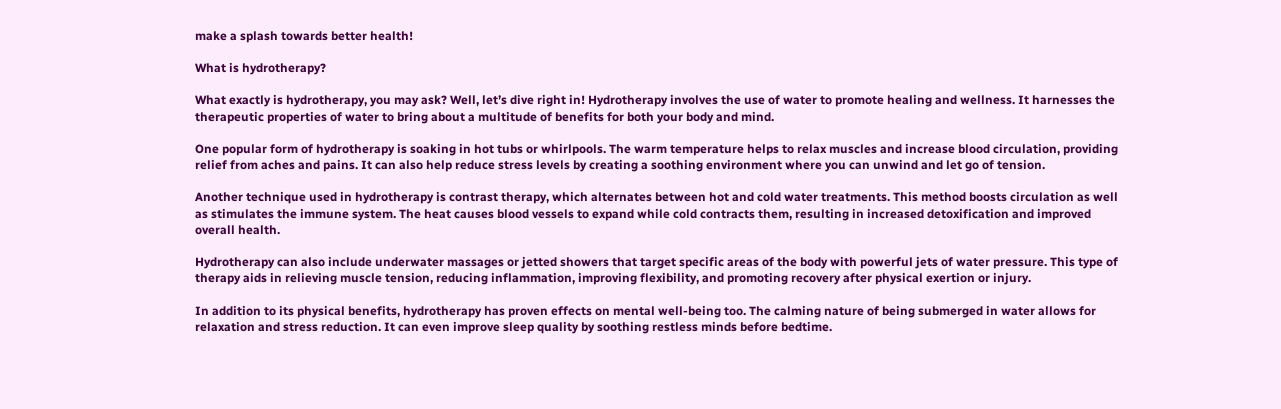make a splash towards better health!

What is hydrotherapy?

What exactly is hydrotherapy, you may ask? Well, let’s dive right in! Hydrotherapy involves the use of water to promote healing and wellness. It harnesses the therapeutic properties of water to bring about a multitude of benefits for both your body and mind.

One popular form of hydrotherapy is soaking in hot tubs or whirlpools. The warm temperature helps to relax muscles and increase blood circulation, providing relief from aches and pains. It can also help reduce stress levels by creating a soothing environment where you can unwind and let go of tension.

Another technique used in hydrotherapy is contrast therapy, which alternates between hot and cold water treatments. This method boosts circulation as well as stimulates the immune system. The heat causes blood vessels to expand while cold contracts them, resulting in increased detoxification and improved overall health.

Hydrotherapy can also include underwater massages or jetted showers that target specific areas of the body with powerful jets of water pressure. This type of therapy aids in relieving muscle tension, reducing inflammation, improving flexibility, and promoting recovery after physical exertion or injury.

In addition to its physical benefits, hydrotherapy has proven effects on mental well-being too. The calming nature of being submerged in water allows for relaxation and stress reduction. It can even improve sleep quality by soothing restless minds before bedtime.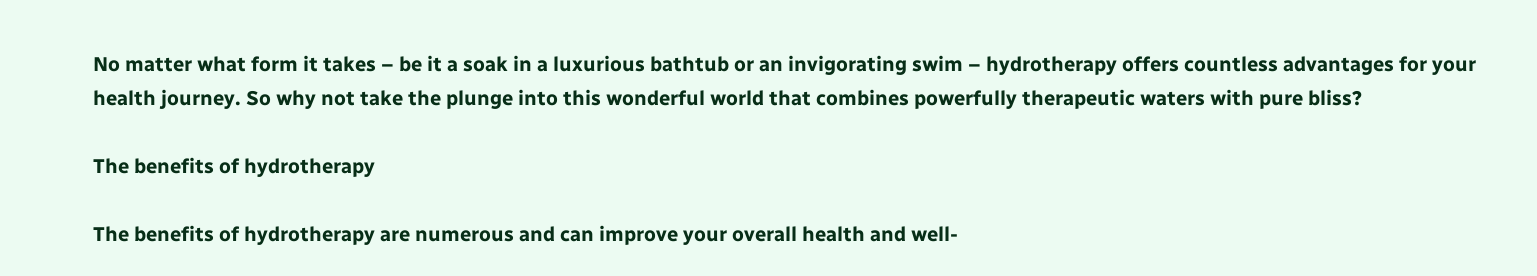No matter what form it takes – be it a soak in a luxurious bathtub or an invigorating swim – hydrotherapy offers countless advantages for your health journey. So why not take the plunge into this wonderful world that combines powerfully therapeutic waters with pure bliss?

The benefits of hydrotherapy

The benefits of hydrotherapy are numerous and can improve your overall health and well-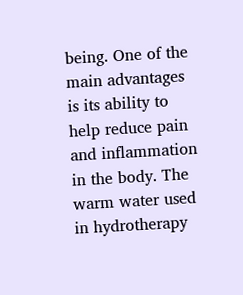being. One of the main advantages is its ability to help reduce pain and inflammation in the body. The warm water used in hydrotherapy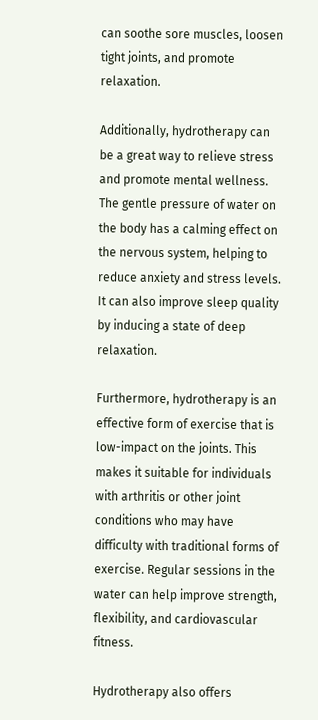can soothe sore muscles, loosen tight joints, and promote relaxation.

Additionally, hydrotherapy can be a great way to relieve stress and promote mental wellness. The gentle pressure of water on the body has a calming effect on the nervous system, helping to reduce anxiety and stress levels. It can also improve sleep quality by inducing a state of deep relaxation.

Furthermore, hydrotherapy is an effective form of exercise that is low-impact on the joints. This makes it suitable for individuals with arthritis or other joint conditions who may have difficulty with traditional forms of exercise. Regular sessions in the water can help improve strength, flexibility, and cardiovascular fitness.

Hydrotherapy also offers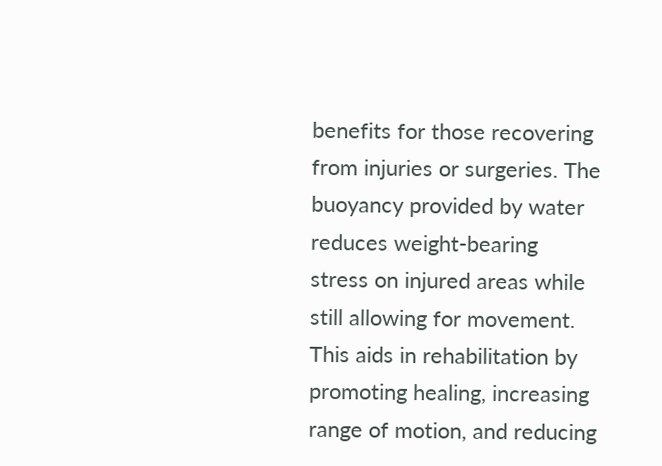benefits for those recovering from injuries or surgeries. The buoyancy provided by water reduces weight-bearing stress on injured areas while still allowing for movement. This aids in rehabilitation by promoting healing, increasing range of motion, and reducing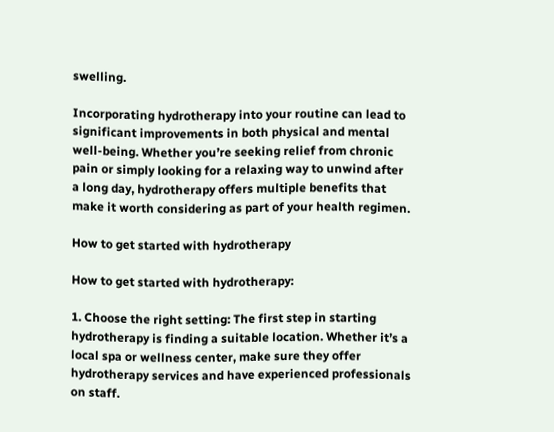swelling.

Incorporating hydrotherapy into your routine can lead to significant improvements in both physical and mental well-being. Whether you’re seeking relief from chronic pain or simply looking for a relaxing way to unwind after a long day, hydrotherapy offers multiple benefits that make it worth considering as part of your health regimen.

How to get started with hydrotherapy

How to get started with hydrotherapy:

1. Choose the right setting: The first step in starting hydrotherapy is finding a suitable location. Whether it’s a local spa or wellness center, make sure they offer hydrotherapy services and have experienced professionals on staff.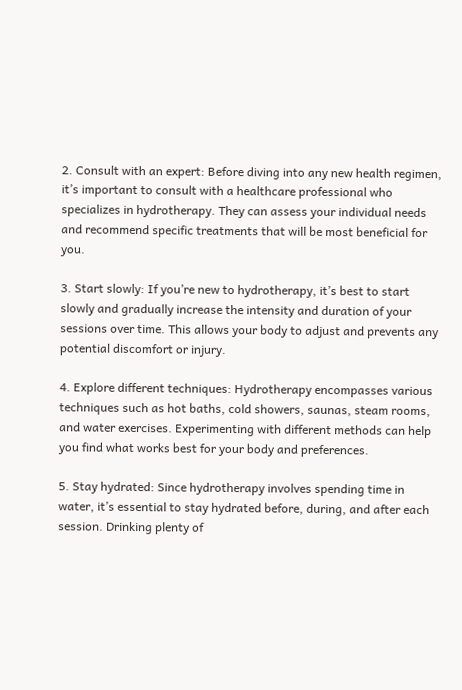2. Consult with an expert: Before diving into any new health regimen, it’s important to consult with a healthcare professional who specializes in hydrotherapy. They can assess your individual needs and recommend specific treatments that will be most beneficial for you.

3. Start slowly: If you’re new to hydrotherapy, it’s best to start slowly and gradually increase the intensity and duration of your sessions over time. This allows your body to adjust and prevents any potential discomfort or injury.

4. Explore different techniques: Hydrotherapy encompasses various techniques such as hot baths, cold showers, saunas, steam rooms, and water exercises. Experimenting with different methods can help you find what works best for your body and preferences.

5. Stay hydrated: Since hydrotherapy involves spending time in water, it’s essential to stay hydrated before, during, and after each session. Drinking plenty of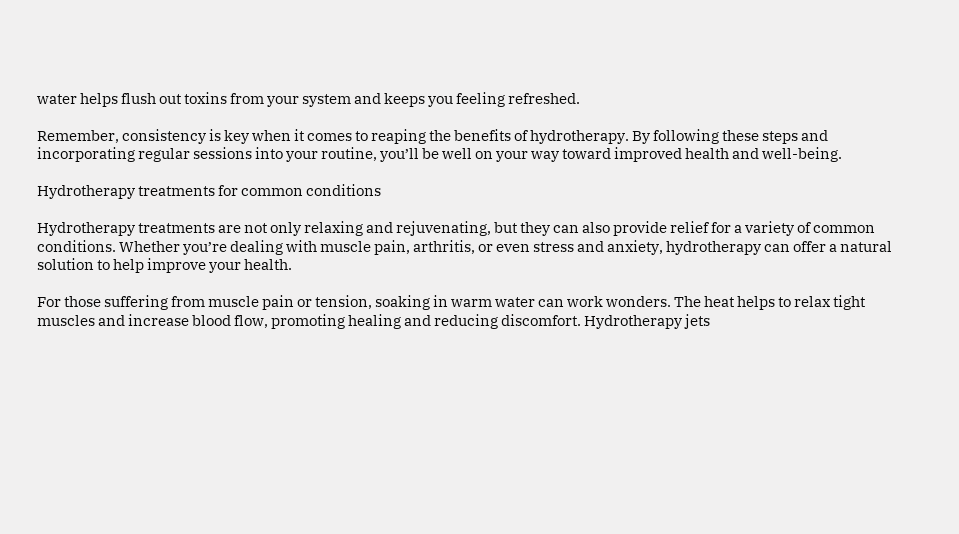water helps flush out toxins from your system and keeps you feeling refreshed.

Remember, consistency is key when it comes to reaping the benefits of hydrotherapy. By following these steps and incorporating regular sessions into your routine, you’ll be well on your way toward improved health and well-being.

Hydrotherapy treatments for common conditions

Hydrotherapy treatments are not only relaxing and rejuvenating, but they can also provide relief for a variety of common conditions. Whether you’re dealing with muscle pain, arthritis, or even stress and anxiety, hydrotherapy can offer a natural solution to help improve your health.

For those suffering from muscle pain or tension, soaking in warm water can work wonders. The heat helps to relax tight muscles and increase blood flow, promoting healing and reducing discomfort. Hydrotherapy jets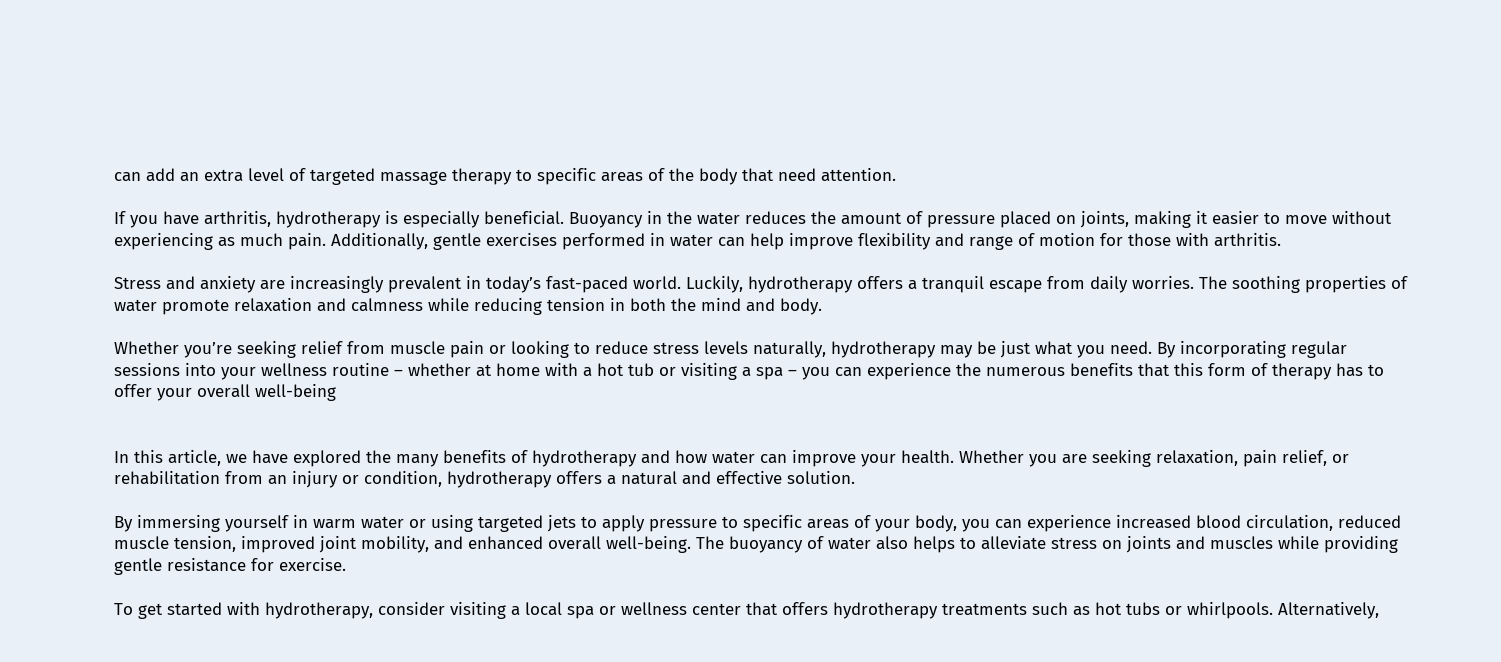can add an extra level of targeted massage therapy to specific areas of the body that need attention.

If you have arthritis, hydrotherapy is especially beneficial. Buoyancy in the water reduces the amount of pressure placed on joints, making it easier to move without experiencing as much pain. Additionally, gentle exercises performed in water can help improve flexibility and range of motion for those with arthritis.

Stress and anxiety are increasingly prevalent in today’s fast-paced world. Luckily, hydrotherapy offers a tranquil escape from daily worries. The soothing properties of water promote relaxation and calmness while reducing tension in both the mind and body.

Whether you’re seeking relief from muscle pain or looking to reduce stress levels naturally, hydrotherapy may be just what you need. By incorporating regular sessions into your wellness routine – whether at home with a hot tub or visiting a spa – you can experience the numerous benefits that this form of therapy has to offer your overall well-being


In this article, we have explored the many benefits of hydrotherapy and how water can improve your health. Whether you are seeking relaxation, pain relief, or rehabilitation from an injury or condition, hydrotherapy offers a natural and effective solution.

By immersing yourself in warm water or using targeted jets to apply pressure to specific areas of your body, you can experience increased blood circulation, reduced muscle tension, improved joint mobility, and enhanced overall well-being. The buoyancy of water also helps to alleviate stress on joints and muscles while providing gentle resistance for exercise.

To get started with hydrotherapy, consider visiting a local spa or wellness center that offers hydrotherapy treatments such as hot tubs or whirlpools. Alternatively,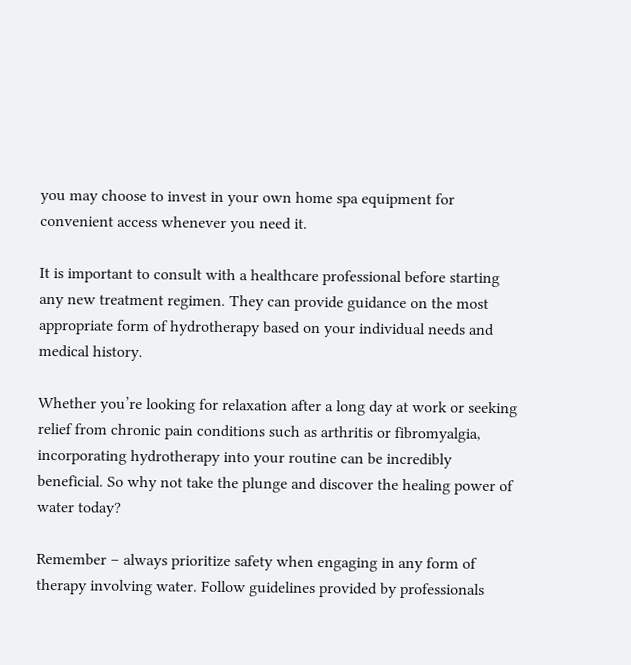you may choose to invest in your own home spa equipment for convenient access whenever you need it.

It is important to consult with a healthcare professional before starting any new treatment regimen. They can provide guidance on the most appropriate form of hydrotherapy based on your individual needs and medical history.

Whether you’re looking for relaxation after a long day at work or seeking relief from chronic pain conditions such as arthritis or fibromyalgia, incorporating hydrotherapy into your routine can be incredibly beneficial. So why not take the plunge and discover the healing power of water today?

Remember – always prioritize safety when engaging in any form of therapy involving water. Follow guidelines provided by professionals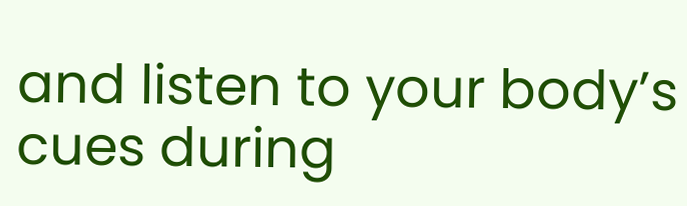and listen to your body’s cues during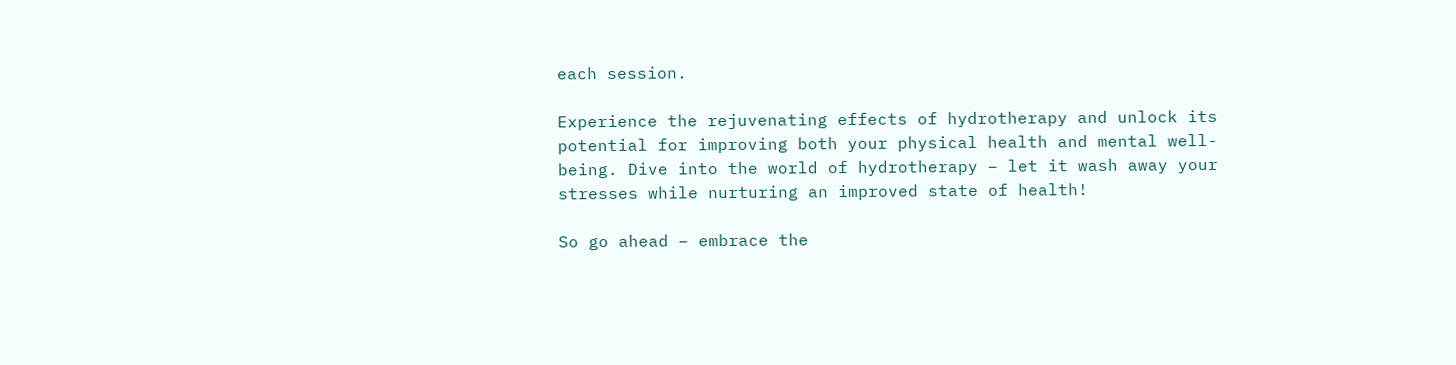each session.

Experience the rejuvenating effects of hydrotherapy and unlock its potential for improving both your physical health and mental well-being. Dive into the world of hydrotherapy – let it wash away your stresses while nurturing an improved state of health!

So go ahead – embrace the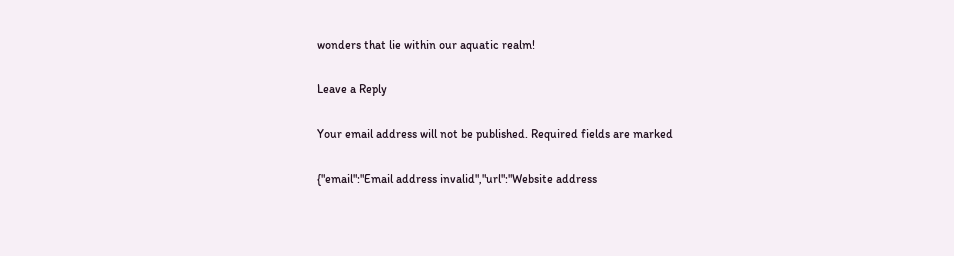wonders that lie within our aquatic realm!

Leave a Reply

Your email address will not be published. Required fields are marked

{"email":"Email address invalid","url":"Website address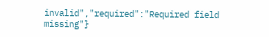invalid","required":"Required field missing"}